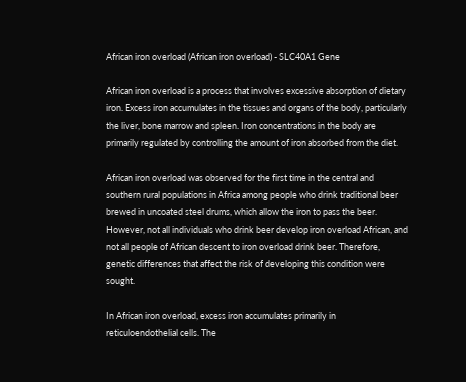African iron overload (African iron overload) - SLC40A1 Gene

African iron overload is a process that involves excessive absorption of dietary iron. Excess iron accumulates in the tissues and organs of the body, particularly the liver, bone marrow and spleen. Iron concentrations in the body are primarily regulated by controlling the amount of iron absorbed from the diet.

African iron overload was observed for the first time in the central and southern rural populations in Africa among people who drink traditional beer brewed in uncoated steel drums, which allow the iron to pass the beer. However, not all individuals who drink beer develop iron overload African, and not all people of African descent to iron overload drink beer. Therefore, genetic differences that affect the risk of developing this condition were sought.

In African iron overload, excess iron accumulates primarily in reticuloendothelial cells. The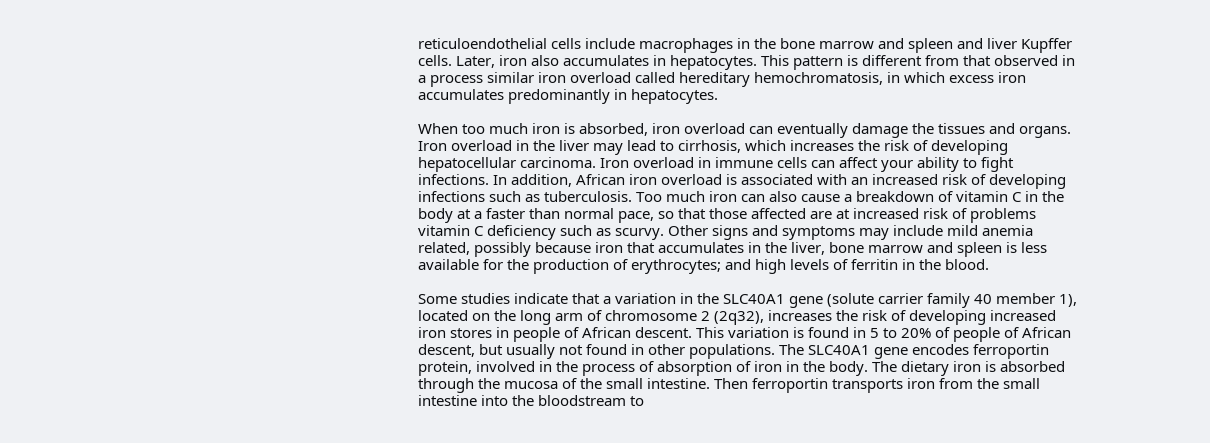reticuloendothelial cells include macrophages in the bone marrow and spleen and liver Kupffer cells. Later, iron also accumulates in hepatocytes. This pattern is different from that observed in a process similar iron overload called hereditary hemochromatosis, in which excess iron accumulates predominantly in hepatocytes.

When too much iron is absorbed, iron overload can eventually damage the tissues and organs. Iron overload in the liver may lead to cirrhosis, which increases the risk of developing hepatocellular carcinoma. Iron overload in immune cells can affect your ability to fight infections. In addition, African iron overload is associated with an increased risk of developing infections such as tuberculosis. Too much iron can also cause a breakdown of vitamin C in the body at a faster than normal pace, so that those affected are at increased risk of problems vitamin C deficiency such as scurvy. Other signs and symptoms may include mild anemia related, possibly because iron that accumulates in the liver, bone marrow and spleen is less available for the production of erythrocytes; and high levels of ferritin in the blood.

Some studies indicate that a variation in the SLC40A1 gene (solute carrier family 40 member 1), located on the long arm of chromosome 2 (2q32), increases the risk of developing increased iron stores in people of African descent. This variation is found in 5 to 20% of people of African descent, but usually not found in other populations. The SLC40A1 gene encodes ferroportin protein, involved in the process of absorption of iron in the body. The dietary iron is absorbed through the mucosa of the small intestine. Then ferroportin transports iron from the small intestine into the bloodstream to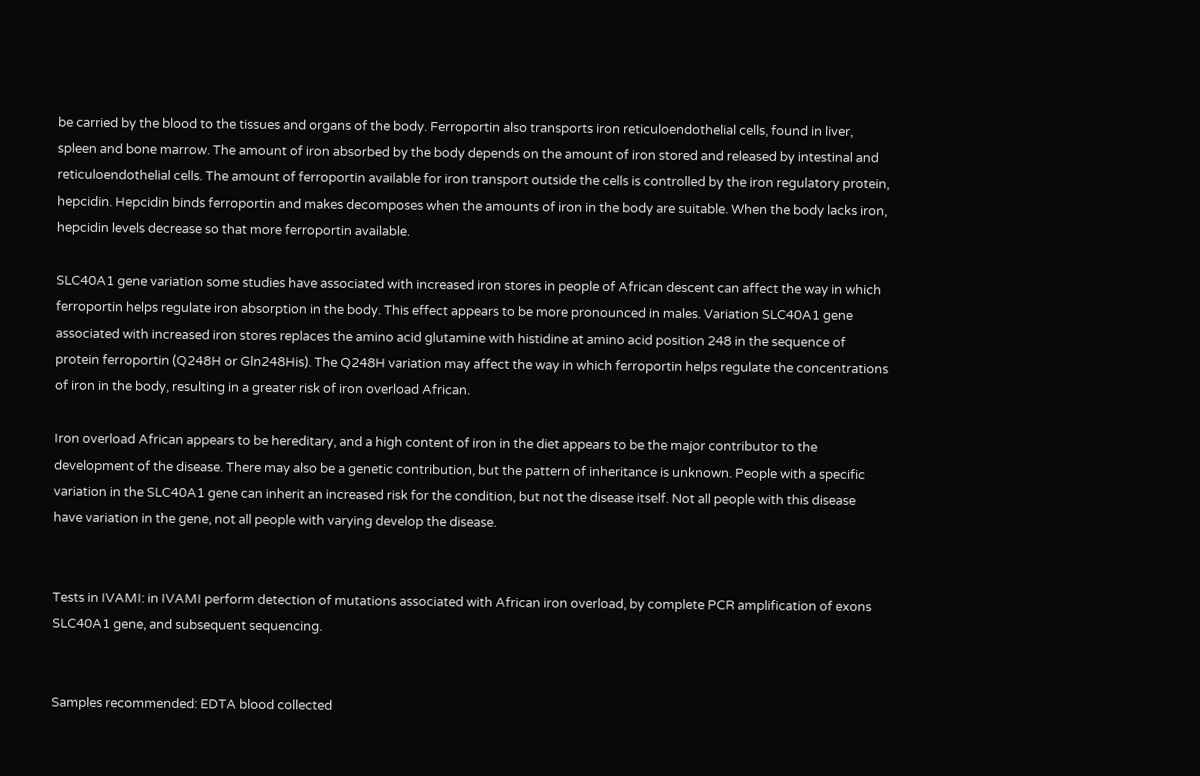be carried by the blood to the tissues and organs of the body. Ferroportin also transports iron reticuloendothelial cells, found in liver, spleen and bone marrow. The amount of iron absorbed by the body depends on the amount of iron stored and released by intestinal and reticuloendothelial cells. The amount of ferroportin available for iron transport outside the cells is controlled by the iron regulatory protein, hepcidin. Hepcidin binds ferroportin and makes decomposes when the amounts of iron in the body are suitable. When the body lacks iron, hepcidin levels decrease so that more ferroportin available.

SLC40A1 gene variation some studies have associated with increased iron stores in people of African descent can affect the way in which ferroportin helps regulate iron absorption in the body. This effect appears to be more pronounced in males. Variation SLC40A1 gene associated with increased iron stores replaces the amino acid glutamine with histidine at amino acid position 248 in the sequence of protein ferroportin (Q248H or Gln248His). The Q248H variation may affect the way in which ferroportin helps regulate the concentrations of iron in the body, resulting in a greater risk of iron overload African.

Iron overload African appears to be hereditary, and a high content of iron in the diet appears to be the major contributor to the development of the disease. There may also be a genetic contribution, but the pattern of inheritance is unknown. People with a specific variation in the SLC40A1 gene can inherit an increased risk for the condition, but not the disease itself. Not all people with this disease have variation in the gene, not all people with varying develop the disease.


Tests in IVAMI: in IVAMI perform detection of mutations associated with African iron overload, by complete PCR amplification of exons SLC40A1 gene, and subsequent sequencing.


Samples recommended: EDTA blood collected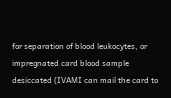for separation of blood leukocytes, or impregnated card blood sample   desiccated (IVAMI can mail the card to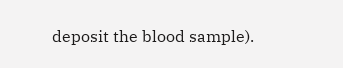deposit the blood sample).